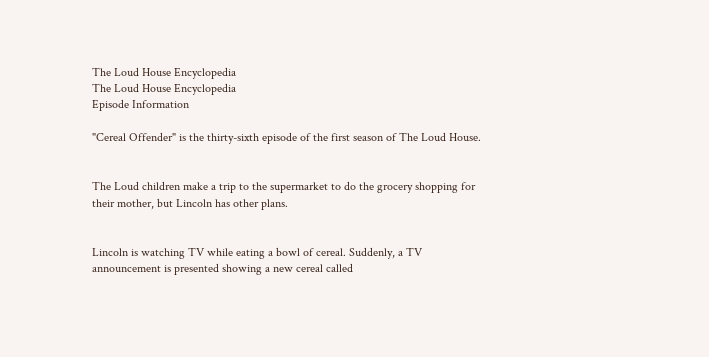The Loud House Encyclopedia
The Loud House Encyclopedia
Episode Information

"Cereal Offender" is the thirty-sixth episode of the first season of The Loud House.


The Loud children make a trip to the supermarket to do the grocery shopping for their mother, but Lincoln has other plans.


Lincoln is watching TV while eating a bowl of cereal. Suddenly, a TV announcement is presented showing a new cereal called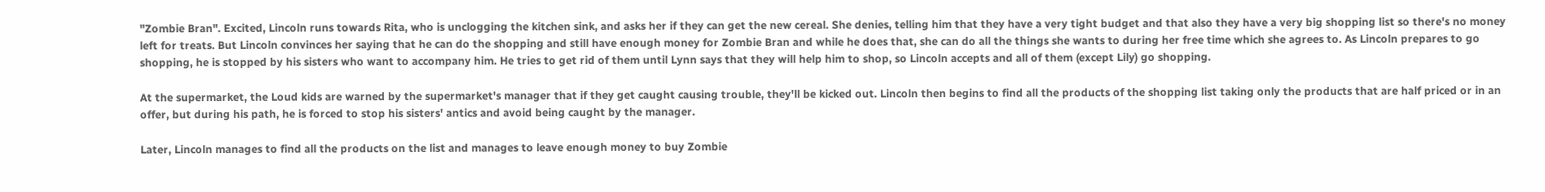"Zombie Bran". Excited, Lincoln runs towards Rita, who is unclogging the kitchen sink, and asks her if they can get the new cereal. She denies, telling him that they have a very tight budget and that also they have a very big shopping list so there's no money left for treats. But Lincoln convinces her saying that he can do the shopping and still have enough money for Zombie Bran and while he does that, she can do all the things she wants to during her free time which she agrees to. As Lincoln prepares to go shopping, he is stopped by his sisters who want to accompany him. He tries to get rid of them until Lynn says that they will help him to shop, so Lincoln accepts and all of them (except Lily) go shopping.

At the supermarket, the Loud kids are warned by the supermarket's manager that if they get caught causing trouble, they'll be kicked out. Lincoln then begins to find all the products of the shopping list taking only the products that are half priced or in an offer, but during his path, he is forced to stop his sisters' antics and avoid being caught by the manager.

Later, Lincoln manages to find all the products on the list and manages to leave enough money to buy Zombie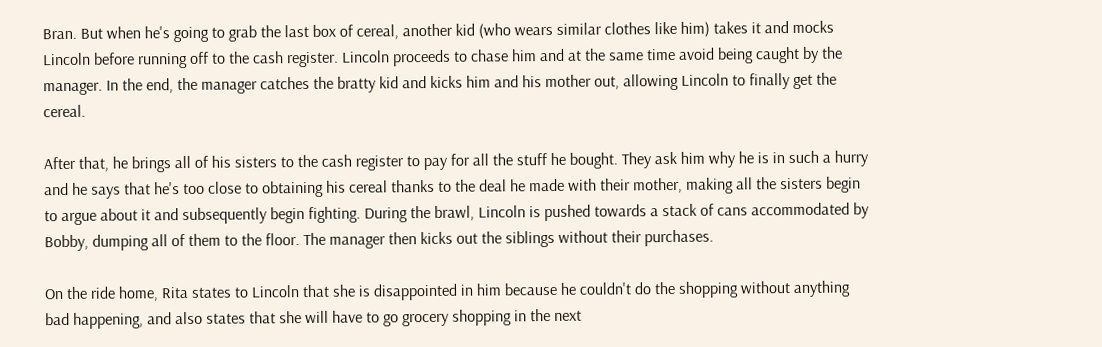Bran. But when he's going to grab the last box of cereal, another kid (who wears similar clothes like him) takes it and mocks Lincoln before running off to the cash register. Lincoln proceeds to chase him and at the same time avoid being caught by the manager. In the end, the manager catches the bratty kid and kicks him and his mother out, allowing Lincoln to finally get the cereal.

After that, he brings all of his sisters to the cash register to pay for all the stuff he bought. They ask him why he is in such a hurry and he says that he's too close to obtaining his cereal thanks to the deal he made with their mother, making all the sisters begin to argue about it and subsequently begin fighting. During the brawl, Lincoln is pushed towards a stack of cans accommodated by Bobby, dumping all of them to the floor. The manager then kicks out the siblings without their purchases.

On the ride home, Rita states to Lincoln that she is disappointed in him because he couldn't do the shopping without anything bad happening, and also states that she will have to go grocery shopping in the next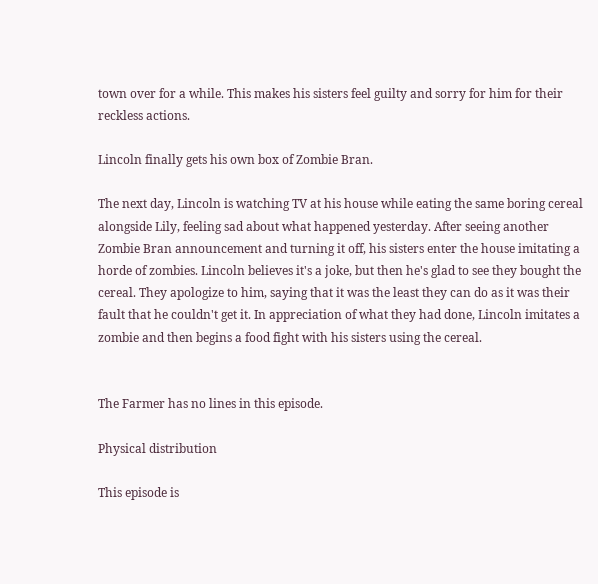town over for a while. This makes his sisters feel guilty and sorry for him for their reckless actions.

Lincoln finally gets his own box of Zombie Bran.

The next day, Lincoln is watching TV at his house while eating the same boring cereal alongside Lily, feeling sad about what happened yesterday. After seeing another Zombie Bran announcement and turning it off, his sisters enter the house imitating a horde of zombies. Lincoln believes it's a joke, but then he's glad to see they bought the cereal. They apologize to him, saying that it was the least they can do as it was their fault that he couldn't get it. In appreciation of what they had done, Lincoln imitates a zombie and then begins a food fight with his sisters using the cereal.


The Farmer has no lines in this episode.

Physical distribution

This episode is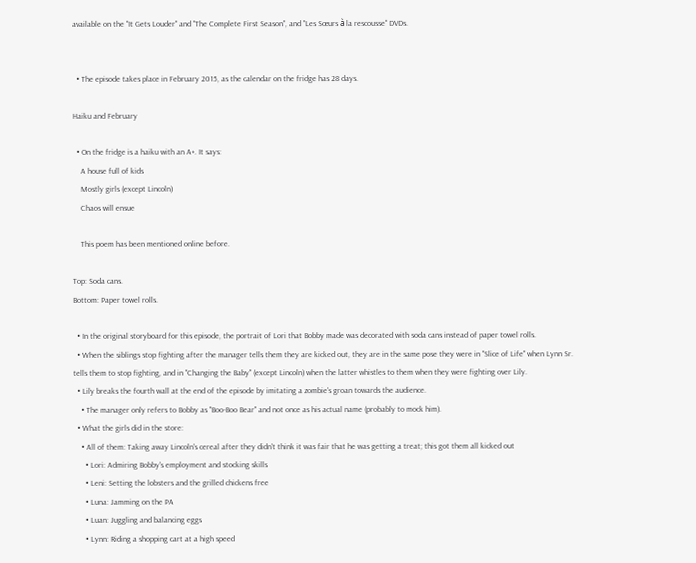available on the "It Gets Louder" and "The Complete First Season", and "Les Sœurs à la rescousse" DVDs.


  • The episode takes place in February 2015, as the calendar on the fridge has 28 days.

Haiku and February

  • On the fridge is a haiku with an A+. It says:
    A house full of kids
    Mostly girls (except Lincoln)
    Chaos will ensue

    This poem has been mentioned online before.

Top: Soda cans.
Bottom: Paper towel rolls.

  • In the original storyboard for this episode, the portrait of Lori that Bobby made was decorated with soda cans instead of paper towel rolls.
  • When the siblings stop fighting after the manager tells them they are kicked out, they are in the same pose they were in "Slice of Life" when Lynn Sr. tells them to stop fighting, and in "Changing the Baby" (except Lincoln) when the latter whistles to them when they were fighting over Lily.
  • Lily breaks the fourth wall at the end of the episode by imitating a zombie's groan towards the audience.
    • The manager only refers to Bobby as "Boo-Boo Bear" and not once as his actual name (probably to mock him).
  • What the girls did in the store:
    • All of them: Taking away Lincoln's cereal after they didn't think it was fair that he was getting a treat; this got them all kicked out
      • Lori: Admiring Bobby's employment and stocking skills
      • Leni: Setting the lobsters and the grilled chickens free
      • Luna: Jamming on the PA
      • Luan: Juggling and balancing eggs
      • Lynn: Riding a shopping cart at a high speed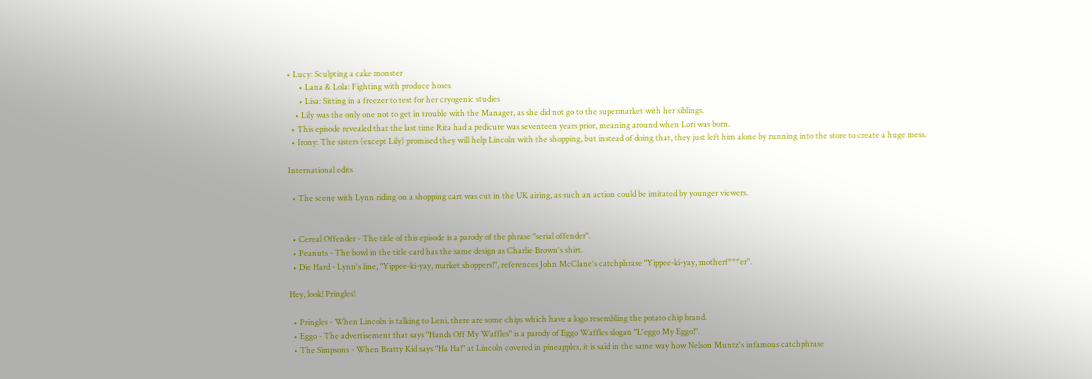• Lucy: Sculpting a cake monster
      • Lana & Lola: Fighting with produce hoses
      • Lisa: Sitting in a freezer to test for her cryogenic studies
    • Lily was the only one not to get in trouble with the Manager, as she did not go to the supermarket with her siblings.
  • This episode revealed that the last time Rita had a pedicure was seventeen years prior, meaning around when Lori was born.
  • Irony: The sisters (except Lily) promised they will help Lincoln with the shopping, but instead of doing that, they just left him alone by running into the store to create a huge mess.

International edits

  • The scene with Lynn riding on a shopping cart was cut in the UK airing, as such an action could be imitated by younger viewers.


  • Cereal Offender - The title of this episode is a parody of the phrase "serial offender".
  • Peanuts - The bowl in the title card has the same design as Charlie Brown's shirt.
  • Die Hard - Lynn's line, "Yippee-ki-yay, market shoppers!", references John McClane's catchphrase "Yippee-ki-yay, motherf***er".

Hey, look! Pringles!

  • Pringles - When Lincoln is talking to Leni, there are some chips which have a logo resembling the potato chip brand.
  • Eggo - The advertisement that says "Hands Off My Waffles" is a parody of Eggo Waffles slogan "L'eggo My Eggo!".
  • The Simpsons - When Bratty Kid says "Ha Ha!" at Lincoln covered in pineapples, it is said in the same way how Nelson Muntz's infamous catchphrase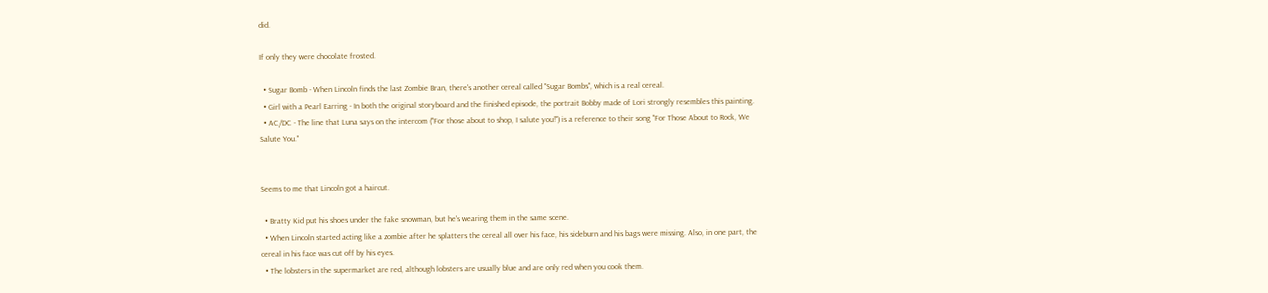did.

If only they were chocolate frosted.

  • Sugar Bomb - When Lincoln finds the last Zombie Bran, there's another cereal called "Sugar Bombs", which is a real cereal.
  • Girl with a Pearl Earring - In both the original storyboard and the finished episode, the portrait Bobby made of Lori strongly resembles this painting.
  • AC/DC - The line that Luna says on the intercom ("For those about to shop, I salute you!") is a reference to their song "For Those About to Rock, We Salute You."


Seems to me that Lincoln got a haircut.

  • Bratty Kid put his shoes under the fake snowman, but he's wearing them in the same scene.
  • When Lincoln started acting like a zombie after he splatters the cereal all over his face, his sideburn and his bags were missing. Also, in one part, the cereal in his face was cut off by his eyes.
  • The lobsters in the supermarket are red, although lobsters are usually blue and are only red when you cook them.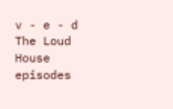v - e - d The Loud House episodes